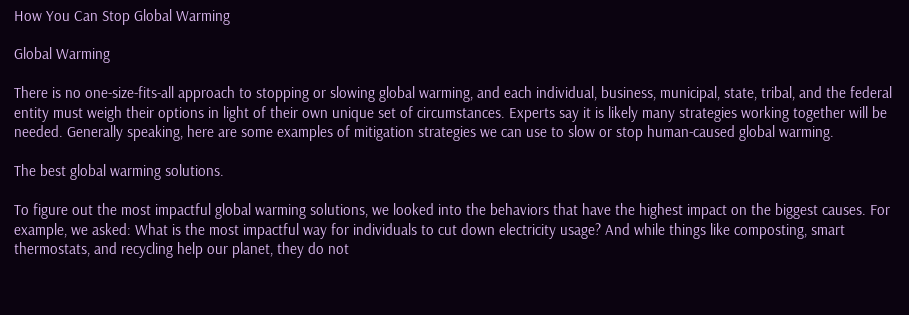How You Can Stop Global Warming

Global Warming

There is no one-size-fits-all approach to stopping or slowing global warming, and each individual, business, municipal, state, tribal, and the federal entity must weigh their options in light of their own unique set of circumstances. Experts say it is likely many strategies working together will be needed. Generally speaking, here are some examples of mitigation strategies we can use to slow or stop human-caused global warming.

The best global warming solutions.

To figure out the most impactful global warming solutions, we looked into the behaviors that have the highest impact on the biggest causes. For example, we asked: What is the most impactful way for individuals to cut down electricity usage? And while things like composting, smart thermostats, and recycling help our planet, they do not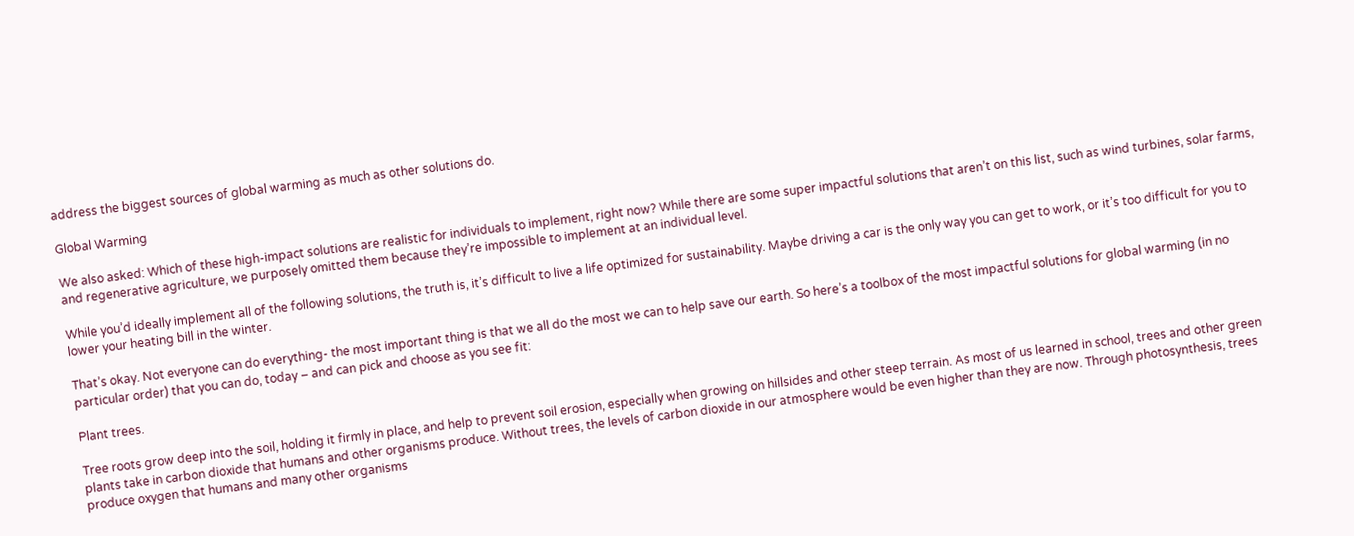address the biggest sources of global warming as much as other solutions do.

Global Warming

We also asked: Which of these high-impact solutions are realistic for individuals to implement, right now? While there are some super impactful solutions that aren’t on this list, such as wind turbines, solar farms, and regenerative agriculture, we purposely omitted them because they’re impossible to implement at an individual level.

While you’d ideally implement all of the following solutions, the truth is, it’s difficult to live a life optimized for sustainability. Maybe driving a car is the only way you can get to work, or it’s too difficult for you to lower your heating bill in the winter.

That’s okay. Not everyone can do everything- the most important thing is that we all do the most we can to help save our earth. So here’s a toolbox of the most impactful solutions for global warming (in no particular order) that you can do, today – and can pick and choose as you see fit:

Plant trees.

Tree roots grow deep into the soil, holding it firmly in place, and help to prevent soil erosion, especially when growing on hillsides and other steep terrain. As most of us learned in school, trees and other green plants take in carbon dioxide that humans and other organisms produce. Without trees, the levels of carbon dioxide in our atmosphere would be even higher than they are now. Through photosynthesis, trees produce oxygen that humans and many other organisms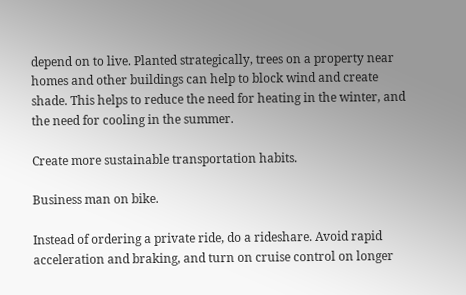depend on to live. Planted strategically, trees on a property near homes and other buildings can help to block wind and create shade. This helps to reduce the need for heating in the winter, and the need for cooling in the summer.

Create more sustainable transportation habits.

Business man on bike.

Instead of ordering a private ride, do a rideshare. Avoid rapid acceleration and braking, and turn on cruise control on longer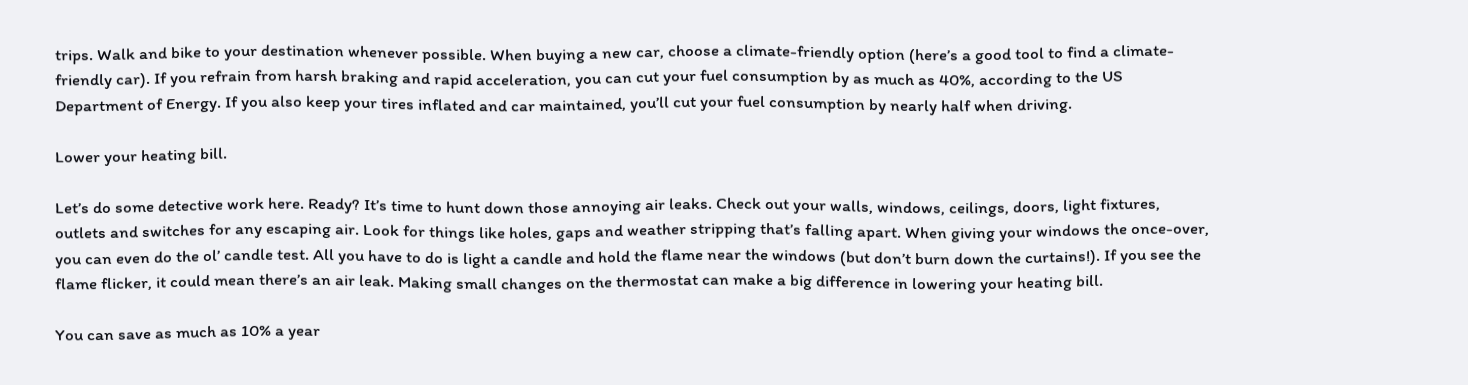trips. Walk and bike to your destination whenever possible. When buying a new car, choose a climate-friendly option (here’s a good tool to find a climate-friendly car). If you refrain from harsh braking and rapid acceleration, you can cut your fuel consumption by as much as 40%, according to the US Department of Energy. If you also keep your tires inflated and car maintained, you’ll cut your fuel consumption by nearly half when driving.

Lower your heating bill.

Let’s do some detective work here. Ready? It’s time to hunt down those annoying air leaks. Check out your walls, windows, ceilings, doors, light fixtures, outlets and switches for any escaping air. Look for things like holes, gaps and weather stripping that’s falling apart. When giving your windows the once-over, you can even do the ol’ candle test. All you have to do is light a candle and hold the flame near the windows (but don’t burn down the curtains!). If you see the flame flicker, it could mean there’s an air leak. Making small changes on the thermostat can make a big difference in lowering your heating bill.

You can save as much as 10% a year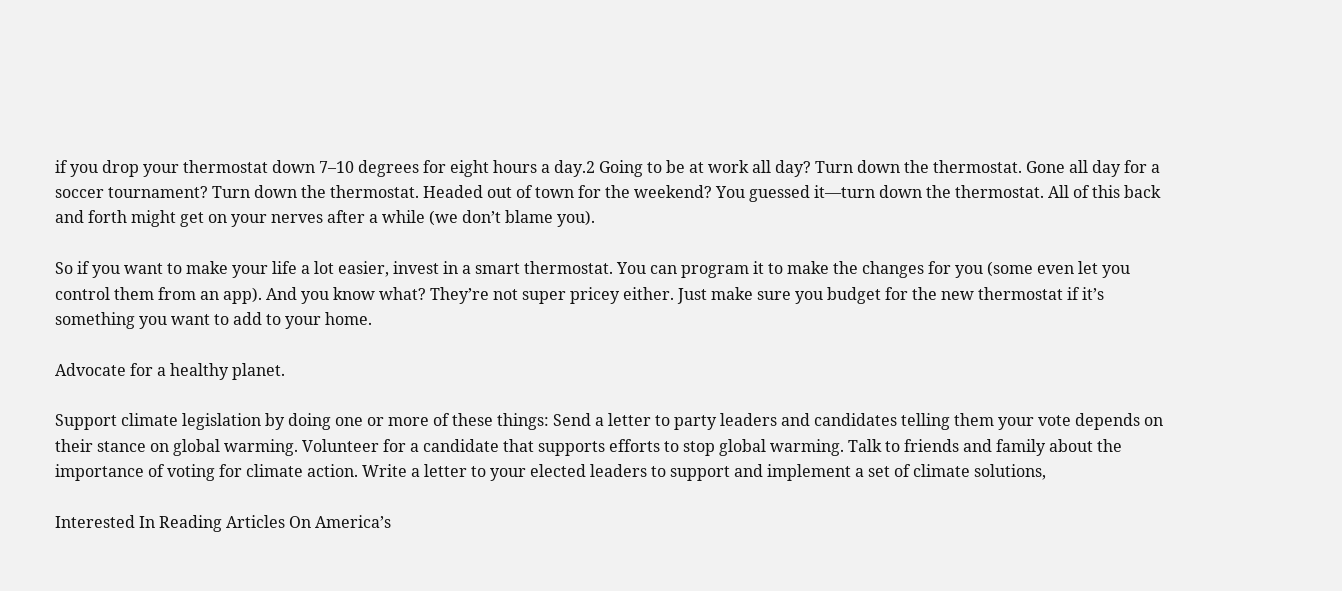if you drop your thermostat down 7–10 degrees for eight hours a day.2 Going to be at work all day? Turn down the thermostat. Gone all day for a soccer tournament? Turn down the thermostat. Headed out of town for the weekend? You guessed it—turn down the thermostat. All of this back and forth might get on your nerves after a while (we don’t blame you).

So if you want to make your life a lot easier, invest in a smart thermostat. You can program it to make the changes for you (some even let you control them from an app). And you know what? They’re not super pricey either. Just make sure you budget for the new thermostat if it’s something you want to add to your home.

Advocate for a healthy planet.

Support climate legislation by doing one or more of these things: Send a letter to party leaders and candidates telling them your vote depends on their stance on global warming. Volunteer for a candidate that supports efforts to stop global warming. Talk to friends and family about the importance of voting for climate action. Write a letter to your elected leaders to support and implement a set of climate solutions,

Interested In Reading Articles On America’s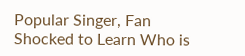Popular Singer, Fan Shocked to Learn Who is